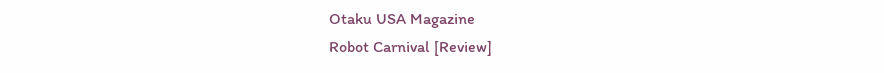Otaku USA Magazine
Robot Carnival [Review]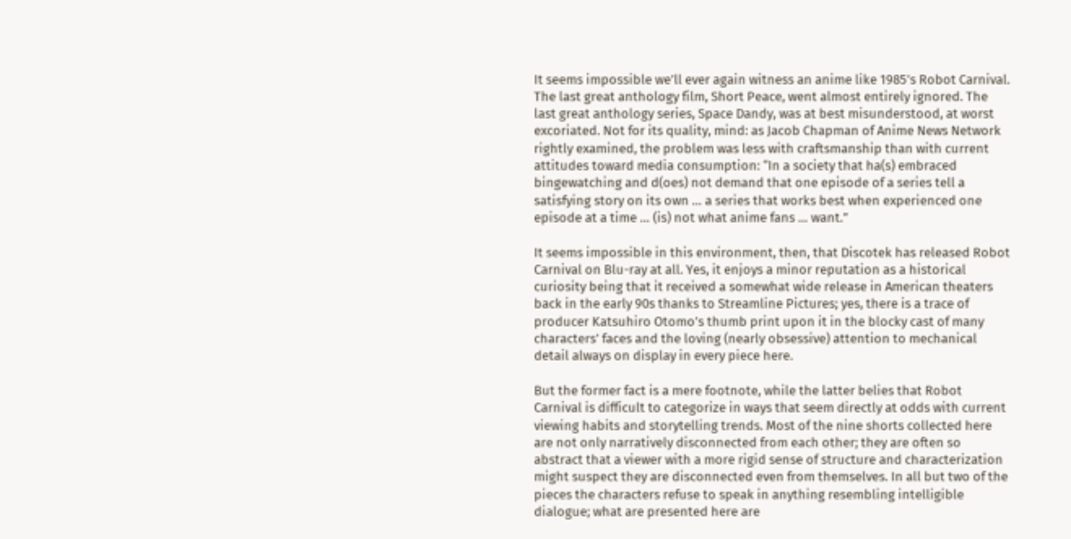It seems impossible we’ll ever again witness an anime like 1985’s Robot Carnival. The last great anthology film, Short Peace, went almost entirely ignored. The last great anthology series, Space Dandy, was at best misunderstood, at worst excoriated. Not for its quality, mind: as Jacob Chapman of Anime News Network rightly examined, the problem was less with craftsmanship than with current attitudes toward media consumption: “In a society that ha(s) embraced bingewatching and d(oes) not demand that one episode of a series tell a satisfying story on its own … a series that works best when experienced one episode at a time … (is) not what anime fans … want.”

It seems impossible in this environment, then, that Discotek has released Robot Carnival on Blu-ray at all. Yes, it enjoys a minor reputation as a historical curiosity being that it received a somewhat wide release in American theaters back in the early 90s thanks to Streamline Pictures; yes, there is a trace of producer Katsuhiro Otomo’s thumb print upon it in the blocky cast of many characters’ faces and the loving (nearly obsessive) attention to mechanical detail always on display in every piece here.

But the former fact is a mere footnote, while the latter belies that Robot Carnival is difficult to categorize in ways that seem directly at odds with current viewing habits and storytelling trends. Most of the nine shorts collected here are not only narratively disconnected from each other; they are often so abstract that a viewer with a more rigid sense of structure and characterization might suspect they are disconnected even from themselves. In all but two of the pieces the characters refuse to speak in anything resembling intelligible dialogue; what are presented here are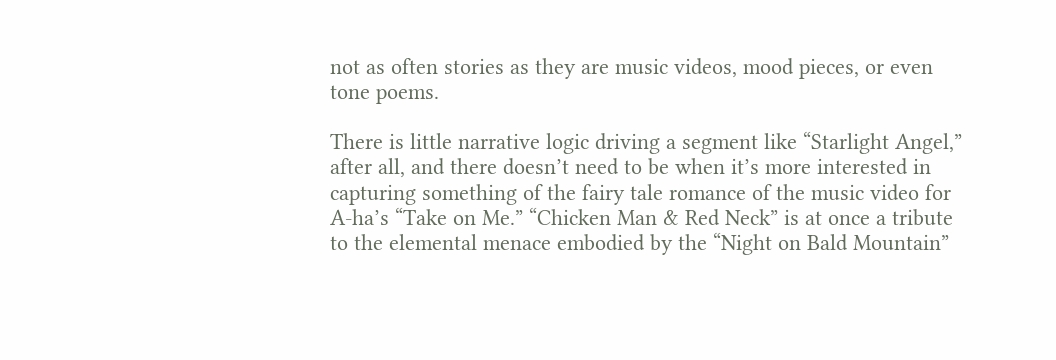not as often stories as they are music videos, mood pieces, or even tone poems.

There is little narrative logic driving a segment like “Starlight Angel,” after all, and there doesn’t need to be when it’s more interested in capturing something of the fairy tale romance of the music video for A-ha’s “Take on Me.” “Chicken Man & Red Neck” is at once a tribute to the elemental menace embodied by the “Night on Bald Mountain”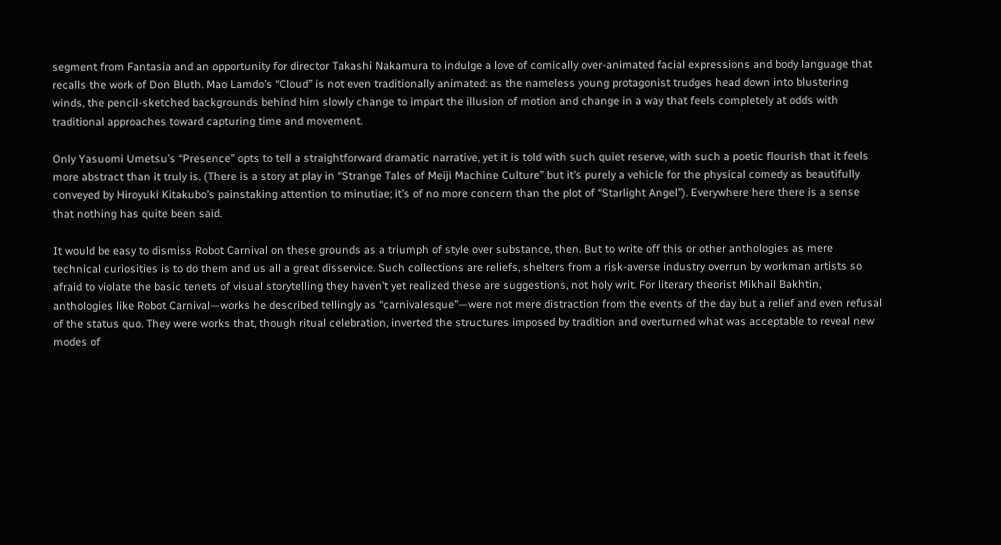segment from Fantasia and an opportunity for director Takashi Nakamura to indulge a love of comically over-animated facial expressions and body language that recalls the work of Don Bluth. Mao Lamdo’s “Cloud” is not even traditionally animated: as the nameless young protagonist trudges head down into blustering winds, the pencil-sketched backgrounds behind him slowly change to impart the illusion of motion and change in a way that feels completely at odds with traditional approaches toward capturing time and movement.

Only Yasuomi Umetsu’s “Presence” opts to tell a straightforward dramatic narrative, yet it is told with such quiet reserve, with such a poetic flourish that it feels more abstract than it truly is. (There is a story at play in “Strange Tales of Meiji Machine Culture” but it’s purely a vehicle for the physical comedy as beautifully conveyed by Hiroyuki Kitakubo’s painstaking attention to minutiae; it’s of no more concern than the plot of “Starlight Angel”). Everywhere here there is a sense that nothing has quite been said.

It would be easy to dismiss Robot Carnival on these grounds as a triumph of style over substance, then. But to write off this or other anthologies as mere technical curiosities is to do them and us all a great disservice. Such collections are reliefs, shelters from a risk-averse industry overrun by workman artists so afraid to violate the basic tenets of visual storytelling they haven’t yet realized these are suggestions, not holy writ. For literary theorist Mikhail Bakhtin, anthologies like Robot Carnival—works he described tellingly as “carnivalesque”—were not mere distraction from the events of the day but a relief and even refusal of the status quo. They were works that, though ritual celebration, inverted the structures imposed by tradition and overturned what was acceptable to reveal new modes of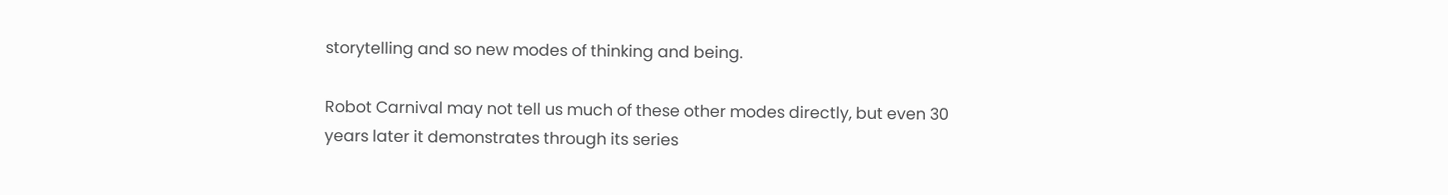storytelling and so new modes of thinking and being.

Robot Carnival may not tell us much of these other modes directly, but even 30 years later it demonstrates through its series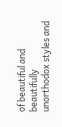of beautiful and beautifully unorthodox styles and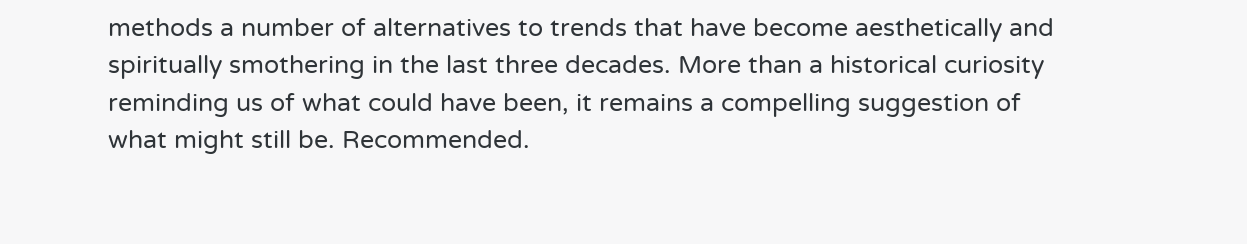methods a number of alternatives to trends that have become aesthetically and spiritually smothering in the last three decades. More than a historical curiosity reminding us of what could have been, it remains a compelling suggestion of what might still be. Recommended.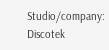Studio/company: Discotek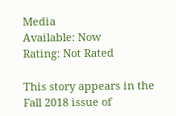Media
Available: Now
Rating: Not Rated

This story appears in the Fall 2018 issue of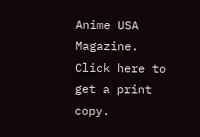Anime USA Magazine. Click here to get a print copy.